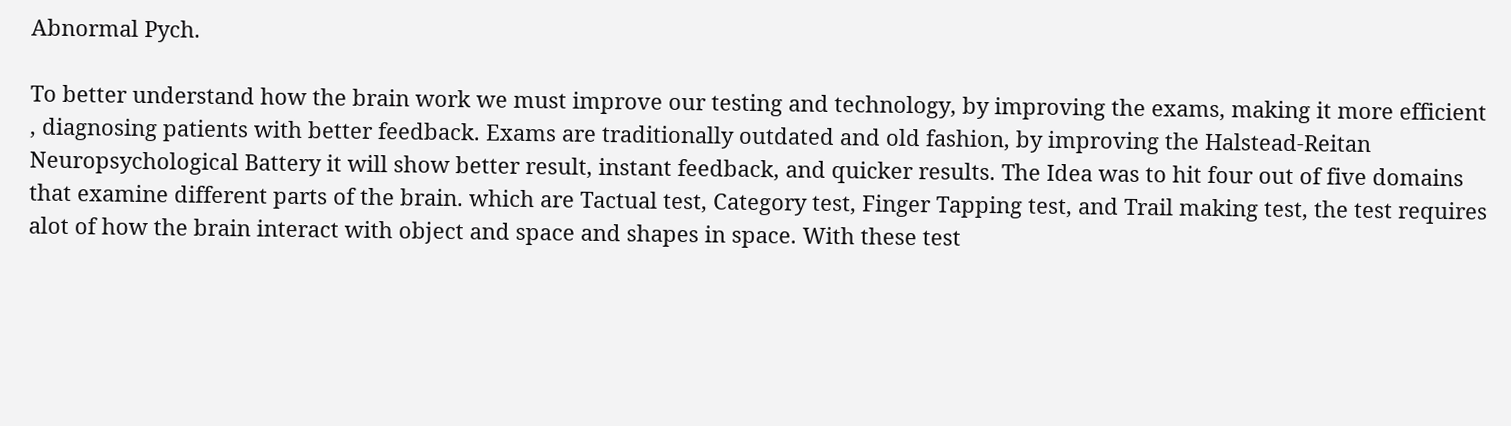Abnormal Pych.

To better understand how the brain work we must improve our testing and technology, by improving the exams, making it more efficient , diagnosing patients with better feedback. Exams are traditionally outdated and old fashion, by improving the Halstead-Reitan Neuropsychological Battery it will show better result, instant feedback, and quicker results. The Idea was to hit four out of five domains that examine different parts of the brain. which are Tactual test, Category test, Finger Tapping test, and Trail making test, the test requires alot of how the brain interact with object and space and shapes in space. With these test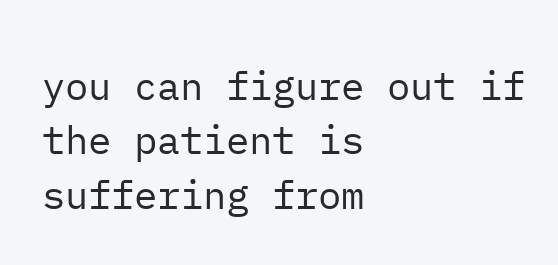you can figure out if the patient is suffering from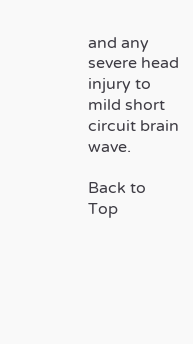and any severe head injury to mild short circuit brain wave.

Back to Top